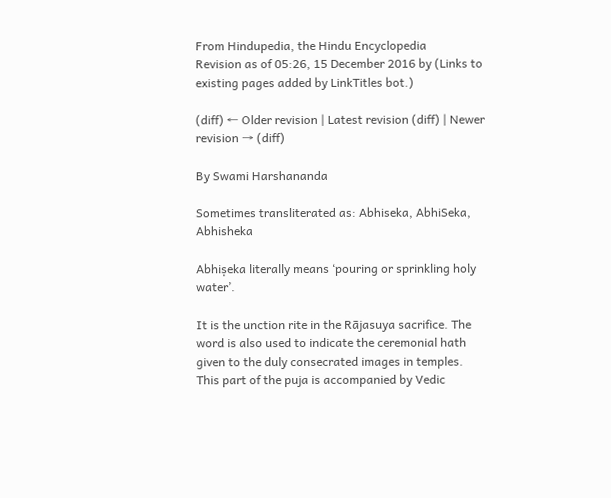From Hindupedia, the Hindu Encyclopedia
Revision as of 05:26, 15 December 2016 by (Links to existing pages added by LinkTitles bot.)

(diff) ← Older revision | Latest revision (diff) | Newer revision → (diff)

By Swami Harshananda

Sometimes transliterated as: Abhiseka, AbhiSeka, Abhisheka

Abhiṣeka literally means ‘pouring or sprinkling holy water’.

It is the unction rite in the Rājasuya sacrifice. The word is also used to indicate the ceremonial hath given to the duly consecrated images in temples. This part of the puja is accompanied by Vedic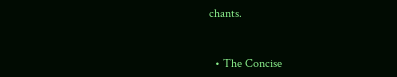chants.


  • The Concise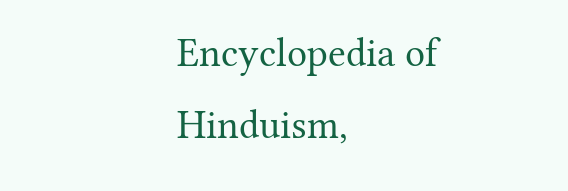Encyclopedia of Hinduism,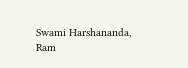Swami Harshananda, Ram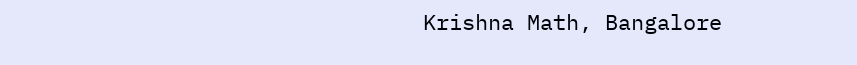Krishna Math, Bangalore